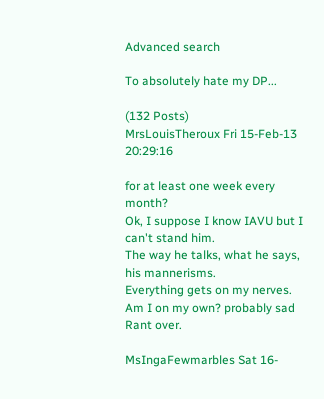Advanced search

To absolutely hate my DP...

(132 Posts)
MrsLouisTheroux Fri 15-Feb-13 20:29:16

for at least one week every month?
Ok, I suppose I know IAVU but I can't stand him.
The way he talks, what he says, his mannerisms.
Everything gets on my nerves.
Am I on my own? probably sad
Rant over.

MsIngaFewmarbles Sat 16-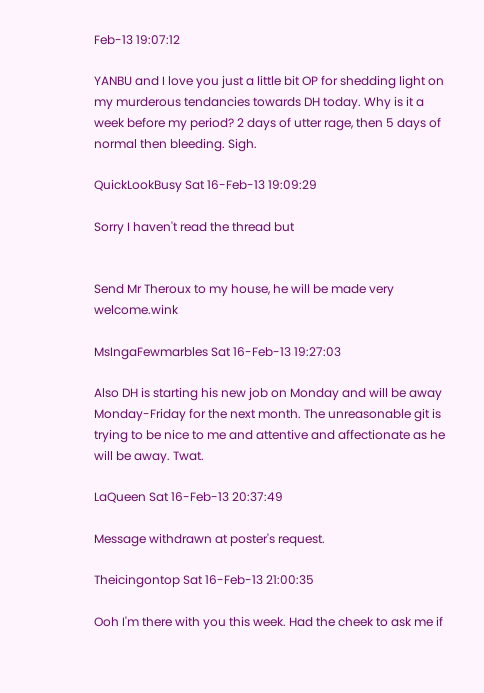Feb-13 19:07:12

YANBU and I love you just a little bit OP for shedding light on my murderous tendancies towards DH today. Why is it a week before my period? 2 days of utter rage, then 5 days of normal then bleeding. Sigh.

QuickLookBusy Sat 16-Feb-13 19:09:29

Sorry I haven't read the thread but


Send Mr Theroux to my house, he will be made very welcome.wink

MsIngaFewmarbles Sat 16-Feb-13 19:27:03

Also DH is starting his new job on Monday and will be away Monday-Friday for the next month. The unreasonable git is trying to be nice to me and attentive and affectionate as he will be away. Twat.

LaQueen Sat 16-Feb-13 20:37:49

Message withdrawn at poster's request.

Theicingontop Sat 16-Feb-13 21:00:35

Ooh I'm there with you this week. Had the cheek to ask me if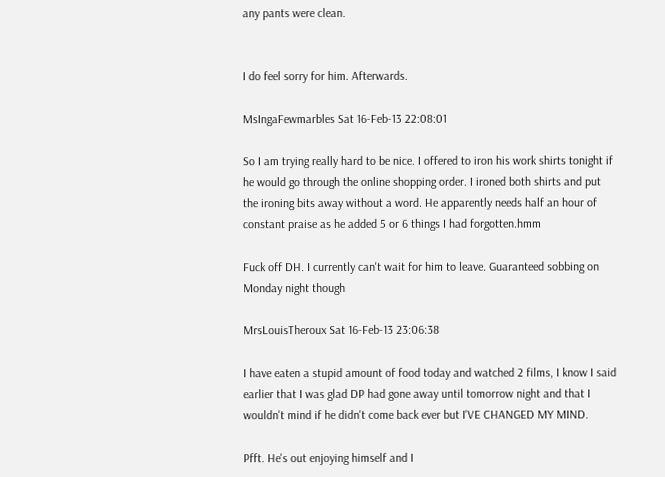any pants were clean.


I do feel sorry for him. Afterwards.

MsIngaFewmarbles Sat 16-Feb-13 22:08:01

So I am trying really hard to be nice. I offered to iron his work shirts tonight if he would go through the online shopping order. I ironed both shirts and put the ironing bits away without a word. He apparently needs half an hour of constant praise as he added 5 or 6 things I had forgotten.hmm

Fuck off DH. I currently can't wait for him to leave. Guaranteed sobbing on Monday night though

MrsLouisTheroux Sat 16-Feb-13 23:06:38

I have eaten a stupid amount of food today and watched 2 films, I know I said earlier that I was glad DP had gone away until tomorrow night and that I wouldn't mind if he didn't come back ever but I'VE CHANGED MY MIND.

Pfft. He's out enjoying himself and I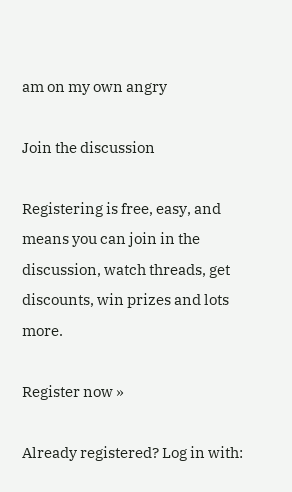am on my own angry

Join the discussion

Registering is free, easy, and means you can join in the discussion, watch threads, get discounts, win prizes and lots more.

Register now »

Already registered? Log in with: